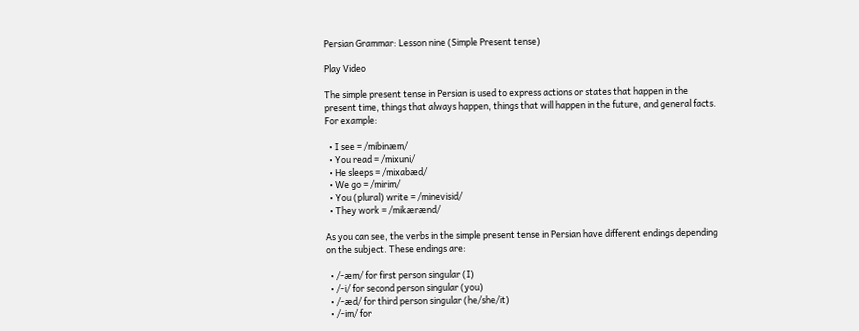Persian Grammar: Lesson nine (Simple Present tense)

Play Video

The simple present tense in Persian is used to express actions or states that happen in the present time, things that always happen, things that will happen in the future, and general facts. For example:

  • I see = /mibinæm/
  • You read = /mixuni/
  • He sleeps = /mixabæd/
  • We go = /mirim/
  • You (plural) write = /minevisid/
  • They work = /mikærænd/

As you can see, the verbs in the simple present tense in Persian have different endings depending on the subject. These endings are:

  • /-æm/ for first person singular (I)
  • /-i/ for second person singular (you)
  • /-æd/ for third person singular (he/she/it)
  • /-im/ for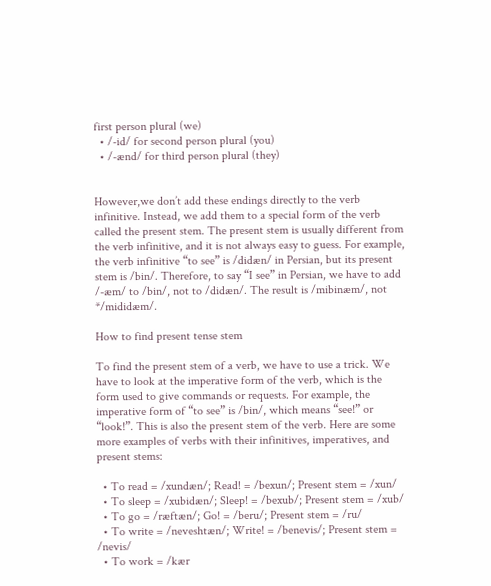first person plural (we)
  • /-id/ for second person plural (you)
  • /-ænd/ for third person plural (they)


However,we don’t add these endings directly to the verb infinitive. Instead, we add them to a special form of the verb called the present stem. The present stem is usually different from the verb infinitive, and it is not always easy to guess. For example, the verb infinitive “to see” is /didæn/ in Persian, but its present stem is /bin/. Therefore, to say “I see” in Persian, we have to add /-æm/ to /bin/, not to /didæn/. The result is /mibinæm/, not */mididæm/.

How to find present tense stem

To find the present stem of a verb, we have to use a trick. We have to look at the imperative form of the verb, which is the form used to give commands or requests. For example, the imperative form of “to see” is /bin/, which means “see!” or “look!”. This is also the present stem of the verb. Here are some more examples of verbs with their infinitives, imperatives, and present stems:

  • To read = /xundæn/; Read! = /bexun/; Present stem = /xun/
  • To sleep = /xubidæn/; Sleep! = /bexub/; Present stem = /xub/
  • To go = /ræftæn/; Go! = /beru/; Present stem = /ru/
  • To write = /neveshtæn/; Write! = /benevis/; Present stem = /nevis/
  • To work = /kær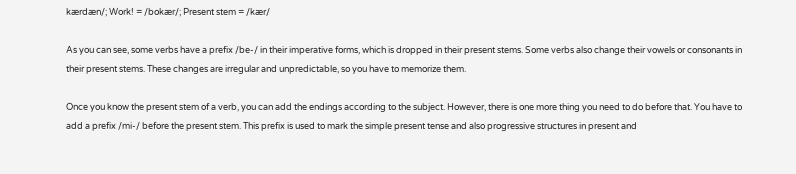kærdæn/; Work! = /bokær/; Present stem = /kær/

As you can see, some verbs have a prefix /be-/ in their imperative forms, which is dropped in their present stems. Some verbs also change their vowels or consonants in their present stems. These changes are irregular and unpredictable, so you have to memorize them.

Once you know the present stem of a verb, you can add the endings according to the subject. However, there is one more thing you need to do before that. You have to add a prefix /mi-/ before the present stem. This prefix is used to mark the simple present tense and also progressive structures in present and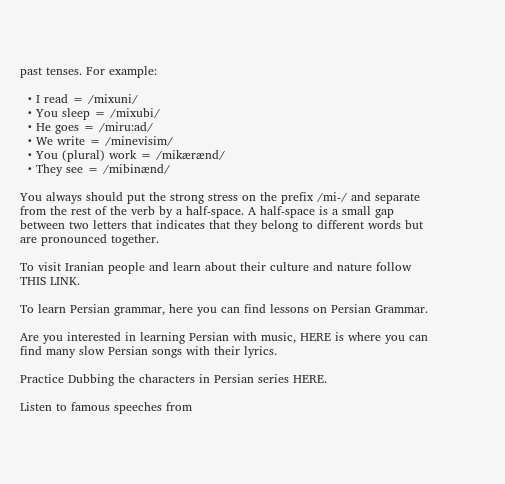past tenses. For example:

  • I read = /mixuni/
  • You sleep = /mixubi/
  • He goes = /miru:ad/
  • We write = /minevisim/
  • You (plural) work = /mikærænd/
  • They see = /mibinænd/

You always should put the strong stress on the prefix /mi-/ and separate from the rest of the verb by a half-space. A half-space is a small gap between two letters that indicates that they belong to different words but are pronounced together.

To visit Iranian people and learn about their culture and nature follow THIS LINK.

To learn Persian grammar, here you can find lessons on Persian Grammar.

Are you interested in learning Persian with music, HERE is where you can find many slow Persian songs with their lyrics.

Practice Dubbing the characters in Persian series HERE.

Listen to famous speeches from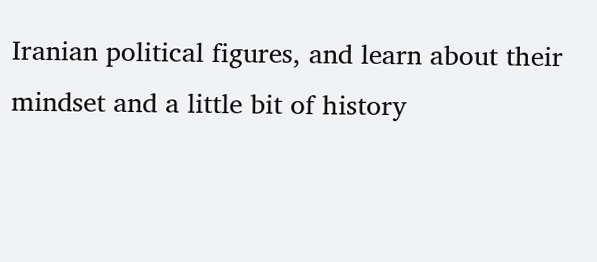Iranian political figures, and learn about their mindset and a little bit of history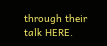through their talk HERE.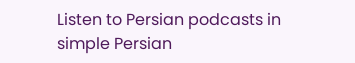Listen to Persian podcasts in simple Persian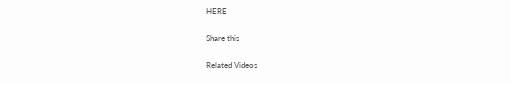HERE

Share this

Related Videos